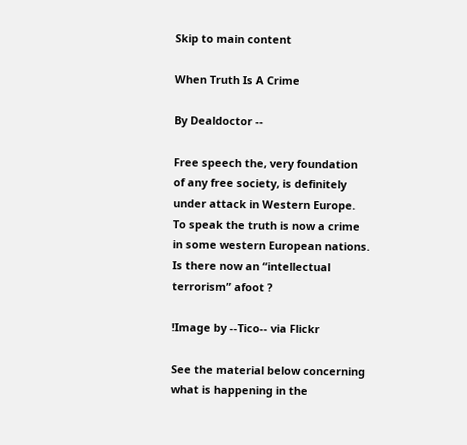Skip to main content

When Truth Is A Crime

By Dealdoctor --

Free speech the, very foundation of any free society, is definitely under attack in Western Europe. To speak the truth is now a crime in some western European nations. Is there now an “intellectual terrorism” afoot ?

!Image by --Tico-- via Flickr

See the material below concerning what is happening in the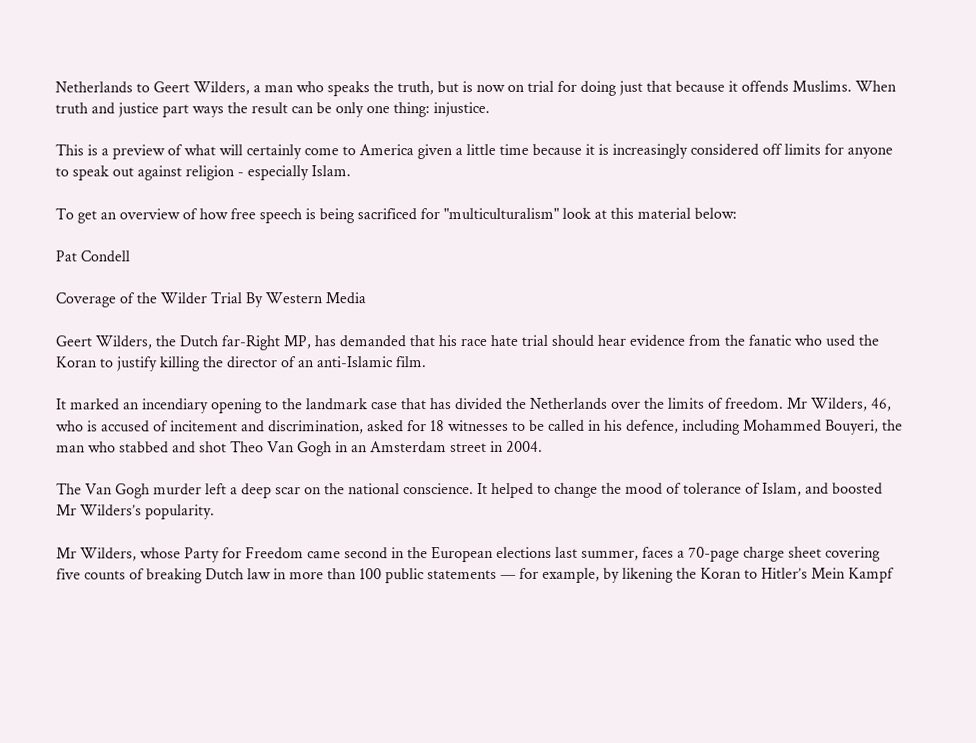Netherlands to Geert Wilders, a man who speaks the truth, but is now on trial for doing just that because it offends Muslims. When truth and justice part ways the result can be only one thing: injustice.

This is a preview of what will certainly come to America given a little time because it is increasingly considered off limits for anyone to speak out against religion - especially Islam.

To get an overview of how free speech is being sacrificed for "multiculturalism" look at this material below:

Pat Condell

Coverage of the Wilder Trial By Western Media

Geert Wilders, the Dutch far-Right MP, has demanded that his race hate trial should hear evidence from the fanatic who used the Koran to justify killing the director of an anti-Islamic film.

It marked an incendiary opening to the landmark case that has divided the Netherlands over the limits of freedom. Mr Wilders, 46, who is accused of incitement and discrimination, asked for 18 witnesses to be called in his defence, including Mohammed Bouyeri, the man who stabbed and shot Theo Van Gogh in an Amsterdam street in 2004.

The Van Gogh murder left a deep scar on the national conscience. It helped to change the mood of tolerance of Islam, and boosted Mr Wilders’s popularity.

Mr Wilders, whose Party for Freedom came second in the European elections last summer, faces a 70-page charge sheet covering five counts of breaking Dutch law in more than 100 public statements — for example, by likening the Koran to Hitler’s Mein Kampf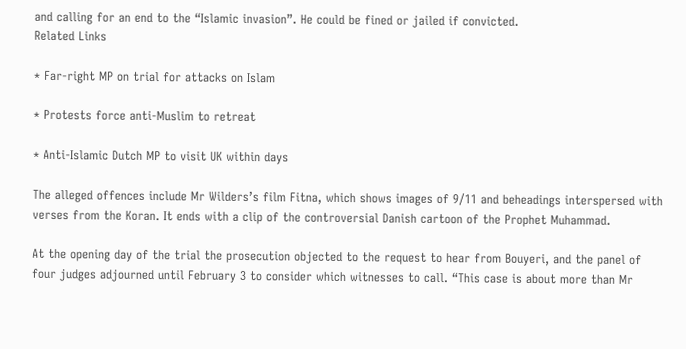and calling for an end to the “Islamic invasion”. He could be fined or jailed if convicted.
Related Links

* Far-right MP on trial for attacks on Islam

* Protests force anti-Muslim to retreat

* Anti-Islamic Dutch MP to visit UK within days

The alleged offences include Mr Wilders’s film Fitna, which shows images of 9/11 and beheadings interspersed with verses from the Koran. It ends with a clip of the controversial Danish cartoon of the Prophet Muhammad.

At the opening day of the trial the prosecution objected to the request to hear from Bouyeri, and the panel of four judges adjourned until February 3 to consider which witnesses to call. “This case is about more than Mr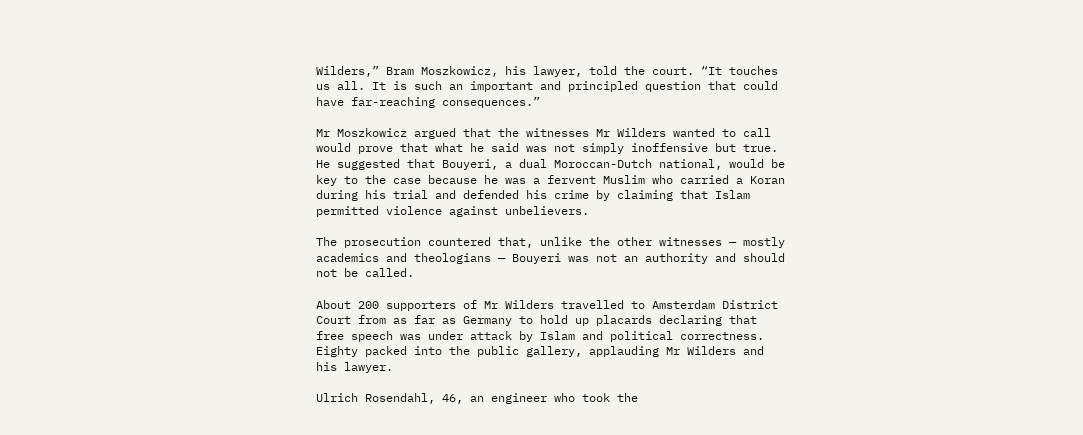Wilders,” Bram Moszkowicz, his lawyer, told the court. “It touches us all. It is such an important and principled question that could have far-reaching consequences.”

Mr Moszkowicz argued that the witnesses Mr Wilders wanted to call would prove that what he said was not simply inoffensive but true. He suggested that Bouyeri, a dual Moroccan-Dutch national, would be key to the case because he was a fervent Muslim who carried a Koran during his trial and defended his crime by claiming that Islam permitted violence against unbelievers.

The prosecution countered that, unlike the other witnesses — mostly academics and theologians — Bouyeri was not an authority and should not be called.

About 200 supporters of Mr Wilders travelled to Amsterdam District Court from as far as Germany to hold up placards declaring that free speech was under attack by Islam and political correctness. Eighty packed into the public gallery, applauding Mr Wilders and his lawyer.

Ulrich Rosendahl, 46, an engineer who took the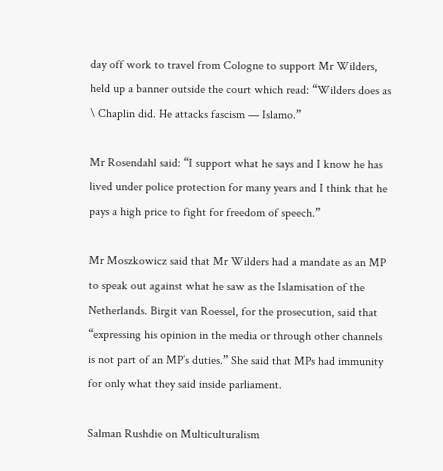day off work to travel from Cologne to support Mr Wilders, held up a banner outside the court which read: “Wilders does as \ Chaplin did. He attacks fascism — Islamo.”

Mr Rosendahl said: “I support what he says and I know he has lived under police protection for many years and I think that he pays a high price to fight for freedom of speech.”

Mr Moszkowicz said that Mr Wilders had a mandate as an MP to speak out against what he saw as the Islamisation of the Netherlands. Birgit van Roessel, for the prosecution, said that “expressing his opinion in the media or through other channels is not part of an MP’s duties.” She said that MPs had immunity for only what they said inside parliament.

Salman Rushdie on Multiculturalism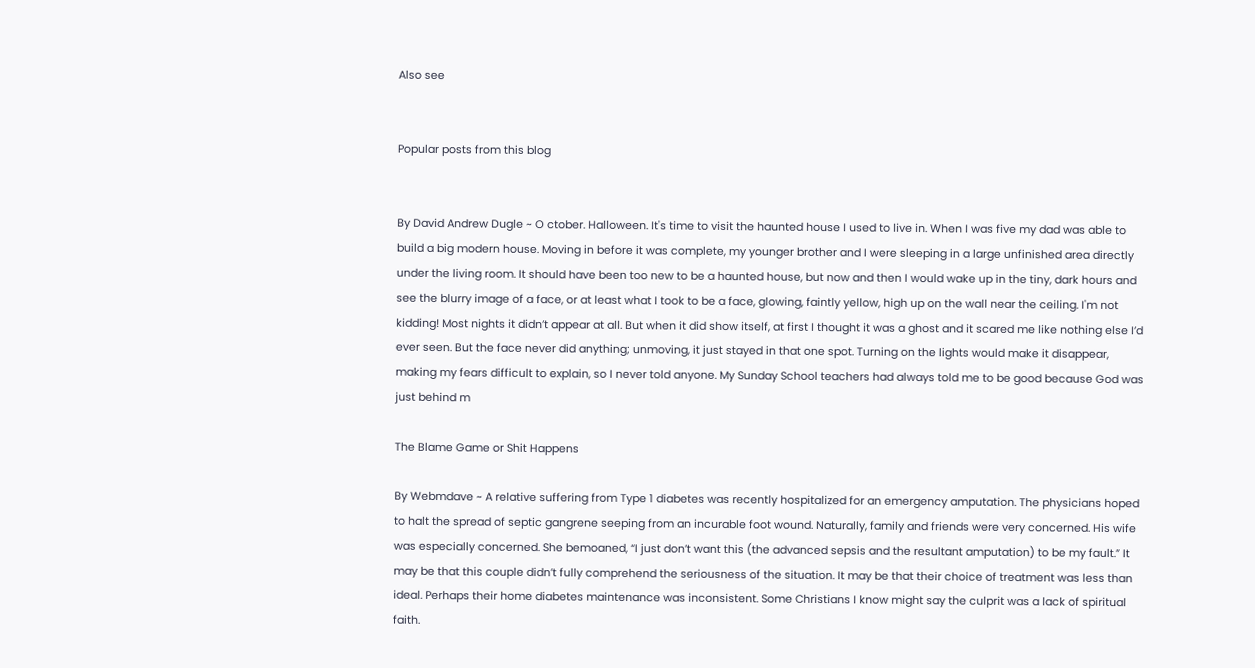Also see


Popular posts from this blog


By David Andrew Dugle ~ O ctober. Halloween. It's time to visit the haunted house I used to live in. When I was five my dad was able to build a big modern house. Moving in before it was complete, my younger brother and I were sleeping in a large unfinished area directly under the living room. It should have been too new to be a haunted house, but now and then I would wake up in the tiny, dark hours and see the blurry image of a face, or at least what I took to be a face, glowing, faintly yellow, high up on the wall near the ceiling. I'm not kidding! Most nights it didn’t appear at all. But when it did show itself, at first I thought it was a ghost and it scared me like nothing else I’d ever seen. But the face never did anything; unmoving, it just stayed in that one spot. Turning on the lights would make it disappear, making my fears difficult to explain, so I never told anyone. My Sunday School teachers had always told me to be good because God was just behind m

The Blame Game or Shit Happens

By Webmdave ~ A relative suffering from Type 1 diabetes was recently hospitalized for an emergency amputation. The physicians hoped to halt the spread of septic gangrene seeping from an incurable foot wound. Naturally, family and friends were very concerned. His wife was especially concerned. She bemoaned, “I just don’t want this (the advanced sepsis and the resultant amputation) to be my fault.” It may be that this couple didn’t fully comprehend the seriousness of the situation. It may be that their choice of treatment was less than ideal. Perhaps their home diabetes maintenance was inconsistent. Some Christians I know might say the culprit was a lack of spiritual faith.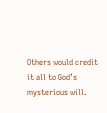Others would credit it all to God’s mysterious will.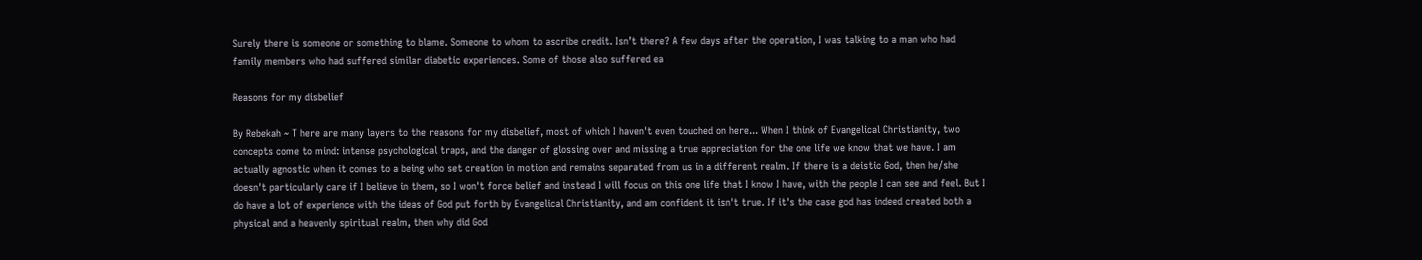Surely there is someone or something to blame. Someone to whom to ascribe credit. Isn’t there? A few days after the operation, I was talking to a man who had family members who had suffered similar diabetic experiences. Some of those also suffered ea

Reasons for my disbelief

By Rebekah ~ T here are many layers to the reasons for my disbelief, most of which I haven't even touched on here... When I think of Evangelical Christianity, two concepts come to mind: intense psychological traps, and the danger of glossing over and missing a true appreciation for the one life we know that we have. I am actually agnostic when it comes to a being who set creation in motion and remains separated from us in a different realm. If there is a deistic God, then he/she doesn't particularly care if I believe in them, so I won't force belief and instead I will focus on this one life that I know I have, with the people I can see and feel. But I do have a lot of experience with the ideas of God put forth by Evangelical Christianity, and am confident it isn't true. If it's the case god has indeed created both a physical and a heavenly spiritual realm, then why did God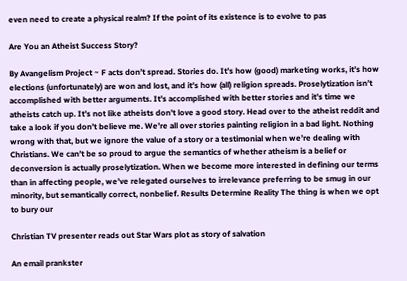even need to create a physical realm? If the point of its existence is to evolve to pas

Are You an Atheist Success Story?

By Avangelism Project ~ F acts don’t spread. Stories do. It’s how (good) marketing works, it’s how elections (unfortunately) are won and lost, and it’s how (all) religion spreads. Proselytization isn’t accomplished with better arguments. It’s accomplished with better stories and it’s time we atheists catch up. It’s not like atheists don’t love a good story. Head over to the atheist reddit and take a look if you don’t believe me. We’re all over stories painting religion in a bad light. Nothing wrong with that, but we ignore the value of a story or a testimonial when we’re dealing with Christians. We can’t be so proud to argue the semantics of whether atheism is a belief or deconversion is actually proselytization. When we become more interested in defining our terms than in affecting people, we’ve relegated ourselves to irrelevance preferring to be smug in our minority, but semantically correct, nonbelief. Results Determine Reality The thing is when we opt to bury our

Christian TV presenter reads out Star Wars plot as story of salvation

An email prankster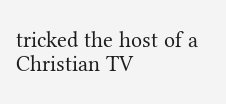tricked the host of a Christian TV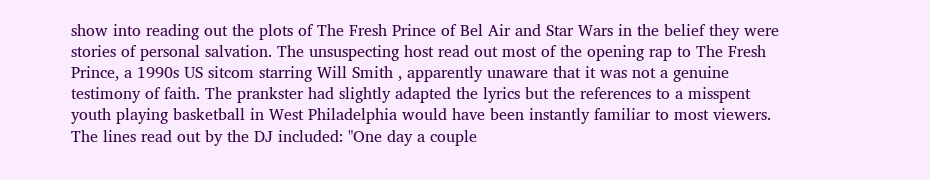show into reading out the plots of The Fresh Prince of Bel Air and Star Wars in the belief they were stories of personal salvation. The unsuspecting host read out most of the opening rap to The Fresh Prince, a 1990s US sitcom starring Will Smith , apparently unaware that it was not a genuine testimony of faith. The prankster had slightly adapted the lyrics but the references to a misspent youth playing basketball in West Philadelphia would have been instantly familiar to most viewers. The lines read out by the DJ included: "One day a couple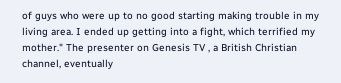of guys who were up to no good starting making trouble in my living area. I ended up getting into a fight, which terrified my mother." The presenter on Genesis TV , a British Christian channel, eventually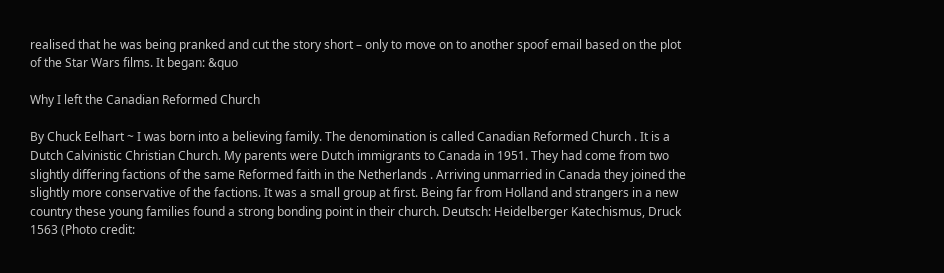realised that he was being pranked and cut the story short – only to move on to another spoof email based on the plot of the Star Wars films. It began: &quo

Why I left the Canadian Reformed Church

By Chuck Eelhart ~ I was born into a believing family. The denomination is called Canadian Reformed Church . It is a Dutch Calvinistic Christian Church. My parents were Dutch immigrants to Canada in 1951. They had come from two slightly differing factions of the same Reformed faith in the Netherlands . Arriving unmarried in Canada they joined the slightly more conservative of the factions. It was a small group at first. Being far from Holland and strangers in a new country these young families found a strong bonding point in their church. Deutsch: Heidelberger Katechismus, Druck 1563 (Photo credit: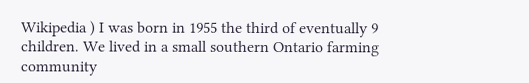Wikipedia ) I was born in 1955 the third of eventually 9 children. We lived in a small southern Ontario farming community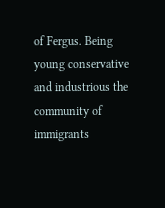of Fergus. Being young conservative and industrious the community of immigrants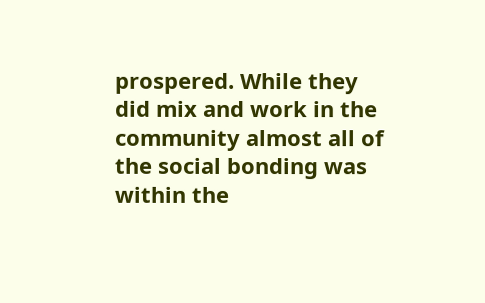prospered. While they did mix and work in the community almost all of the social bonding was within the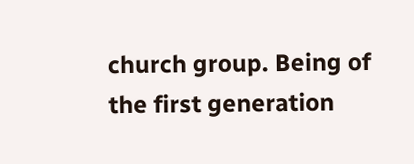church group. Being of the first generation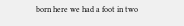born here we had a foot in two